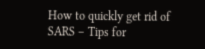How to quickly get rid of SARS – Tips for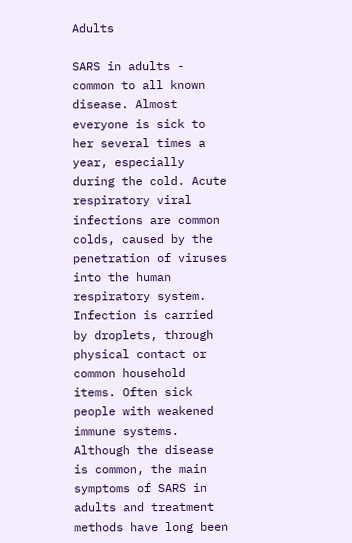Adults

SARS in adults - common to all known disease. Almost everyone is sick to her several times a year, especially during the cold. Acute respiratory viral infections are common colds, caused by the penetration of viruses into the human respiratory system. Infection is carried by droplets, through physical contact or common household items. Often sick people with weakened immune systems. Although the disease is common, the main symptoms of SARS in adults and treatment methods have long been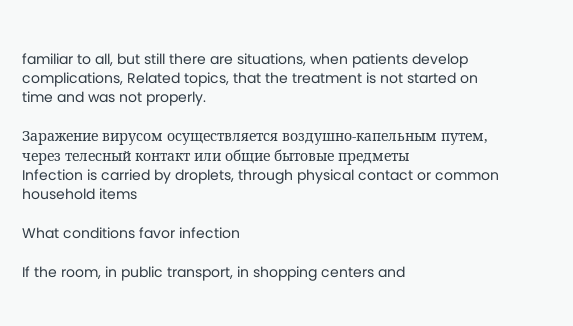familiar to all, but still there are situations, when patients develop complications, Related topics, that the treatment is not started on time and was not properly.

Заражение вирусом осуществляется воздушно-капельным путем, через телесный контакт или общие бытовые предметы
Infection is carried by droplets, through physical contact or common household items

What conditions favor infection

If the room, in public transport, in shopping centers and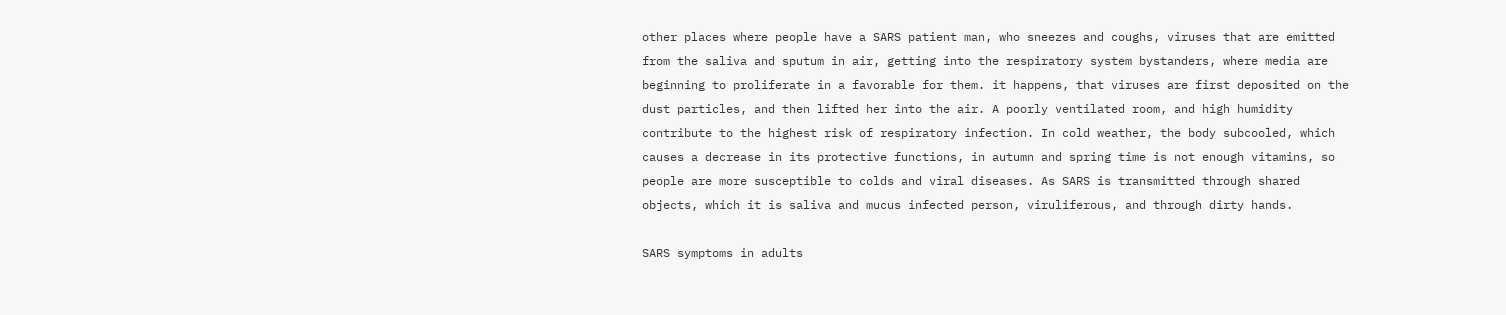other places where people have a SARS patient man, who sneezes and coughs, viruses that are emitted from the saliva and sputum in air, getting into the respiratory system bystanders, where media are beginning to proliferate in a favorable for them. it happens, that viruses are first deposited on the dust particles, and then lifted her into the air. A poorly ventilated room, and high humidity contribute to the highest risk of respiratory infection. In cold weather, the body subcooled, which causes a decrease in its protective functions, in autumn and spring time is not enough vitamins, so people are more susceptible to colds and viral diseases. As SARS is transmitted through shared objects, which it is saliva and mucus infected person, viruliferous, and through dirty hands.

SARS symptoms in adults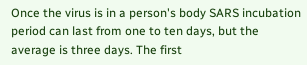Once the virus is in a person's body SARS incubation period can last from one to ten days, but the average is three days. The first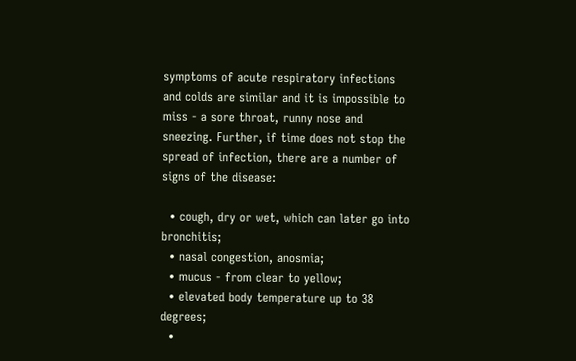symptoms of acute respiratory infections and colds are similar and it is impossible to miss - a sore throat, runny nose and sneezing. Further, if time does not stop the spread of infection, there are a number of signs of the disease:

  • cough, dry or wet, which can later go into bronchitis;
  • nasal congestion, anosmia;
  • mucus - from clear to yellow;
  • elevated body temperature up to 38 degrees;
  •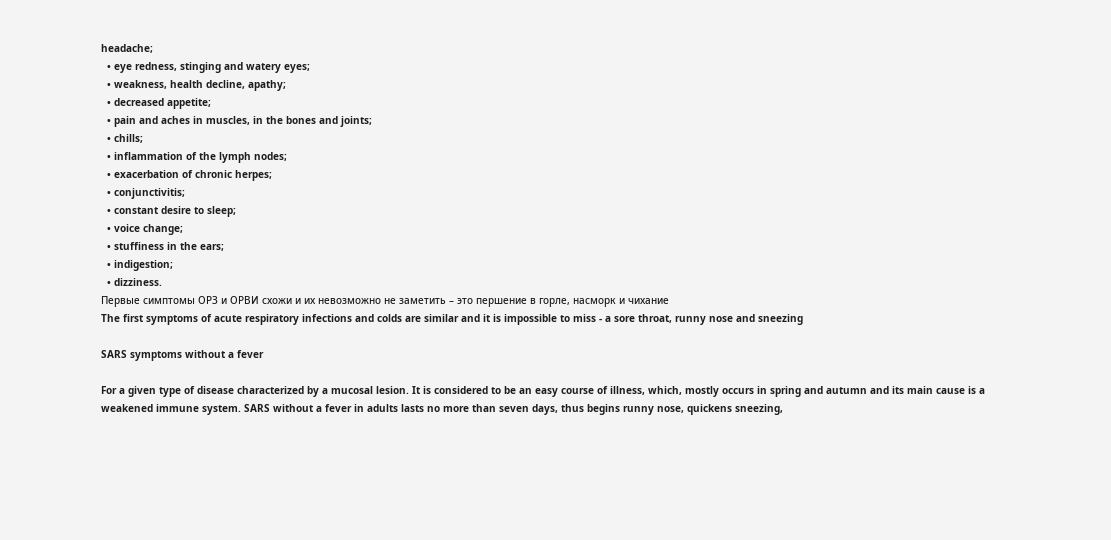headache;
  • eye redness, stinging and watery eyes;
  • weakness, health decline, apathy;
  • decreased appetite;
  • pain and aches in muscles, in the bones and joints;
  • chills;
  • inflammation of the lymph nodes;
  • exacerbation of chronic herpes;
  • conjunctivitis;
  • constant desire to sleep;
  • voice change;
  • stuffiness in the ears;
  • indigestion;
  • dizziness.
Первые симптомы ОРЗ и ОРВИ схожи и их невозможно не заметить – это першение в горле, насморк и чихание
The first symptoms of acute respiratory infections and colds are similar and it is impossible to miss - a sore throat, runny nose and sneezing

SARS symptoms without a fever

For a given type of disease characterized by a mucosal lesion. It is considered to be an easy course of illness, which, mostly occurs in spring and autumn and its main cause is a weakened immune system. SARS without a fever in adults lasts no more than seven days, thus begins runny nose, quickens sneezing,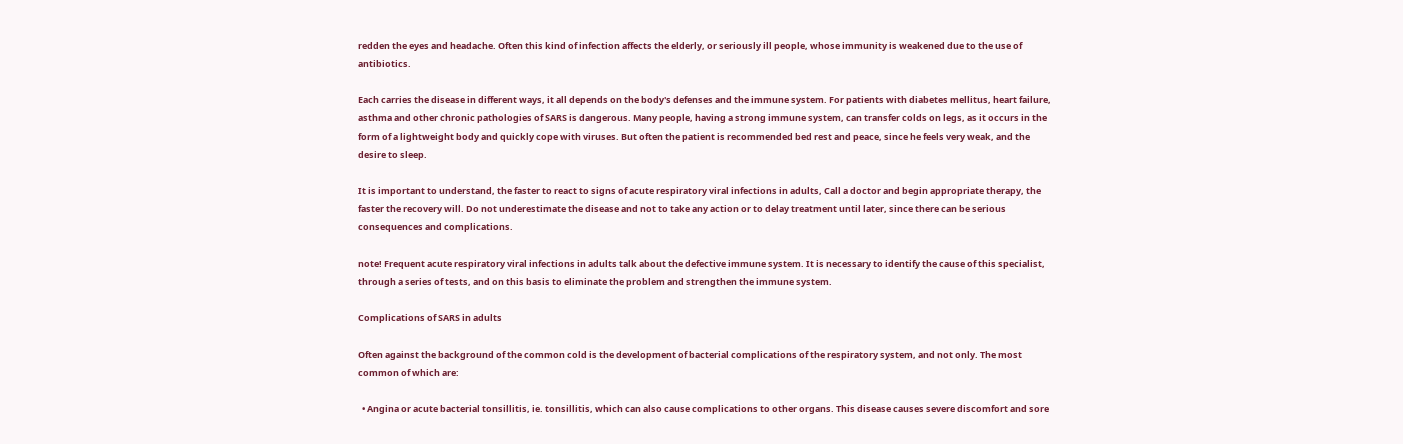redden the eyes and headache. Often this kind of infection affects the elderly, or seriously ill people, whose immunity is weakened due to the use of antibiotics.

Each carries the disease in different ways, it all depends on the body's defenses and the immune system. For patients with diabetes mellitus, heart failure, asthma and other chronic pathologies of SARS is dangerous. Many people, having a strong immune system, can transfer colds on legs, as it occurs in the form of a lightweight body and quickly cope with viruses. But often the patient is recommended bed rest and peace, since he feels very weak, and the desire to sleep.

It is important to understand, the faster to react to signs of acute respiratory viral infections in adults, Call a doctor and begin appropriate therapy, the faster the recovery will. Do not underestimate the disease and not to take any action or to delay treatment until later, since there can be serious consequences and complications.

note! Frequent acute respiratory viral infections in adults talk about the defective immune system. It is necessary to identify the cause of this specialist, through a series of tests, and on this basis to eliminate the problem and strengthen the immune system.

Complications of SARS in adults

Often against the background of the common cold is the development of bacterial complications of the respiratory system, and not only. The most common of which are:

  • Angina or acute bacterial tonsillitis, ie. tonsillitis, which can also cause complications to other organs. This disease causes severe discomfort and sore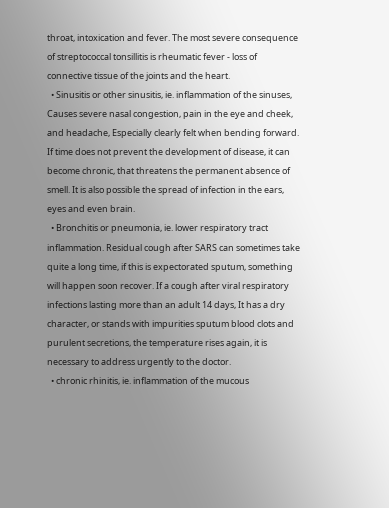throat, intoxication and fever. The most severe consequence of streptococcal tonsillitis is rheumatic fever - loss of connective tissue of the joints and the heart.
  • Sinusitis or other sinusitis, ie. inflammation of the sinuses, Causes severe nasal congestion, pain in the eye and cheek, and headache, Especially clearly felt when bending forward. If time does not prevent the development of disease, it can become chronic, that threatens the permanent absence of smell. It is also possible the spread of infection in the ears, eyes and even brain.
  • Bronchitis or pneumonia, ie. lower respiratory tract inflammation. Residual cough after SARS can sometimes take quite a long time, if this is expectorated sputum, something will happen soon recover. If a cough after viral respiratory infections lasting more than an adult 14 days, It has a dry character, or stands with impurities sputum blood clots and purulent secretions, the temperature rises again, it is necessary to address urgently to the doctor.
  • chronic rhinitis, ie. inflammation of the mucous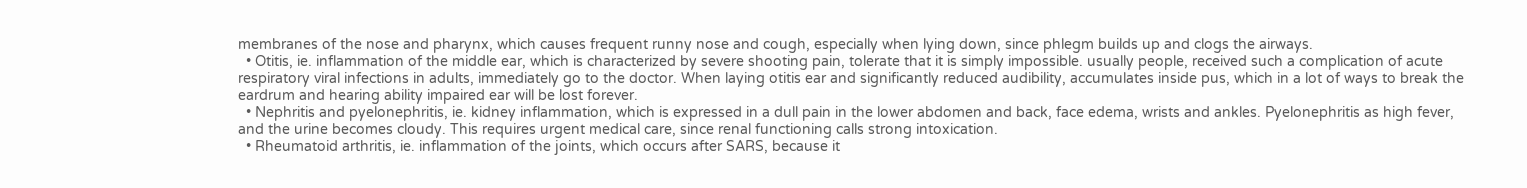membranes of the nose and pharynx, which causes frequent runny nose and cough, especially when lying down, since phlegm builds up and clogs the airways.
  • Otitis, ie. inflammation of the middle ear, which is characterized by severe shooting pain, tolerate that it is simply impossible. usually people, received such a complication of acute respiratory viral infections in adults, immediately go to the doctor. When laying otitis ear and significantly reduced audibility, accumulates inside pus, which in a lot of ways to break the eardrum and hearing ability impaired ear will be lost forever.
  • Nephritis and pyelonephritis, ie. kidney inflammation, which is expressed in a dull pain in the lower abdomen and back, face edema, wrists and ankles. Pyelonephritis as high fever, and the urine becomes cloudy. This requires urgent medical care, since renal functioning calls strong intoxication.
  • Rheumatoid arthritis, ie. inflammation of the joints, which occurs after SARS, because it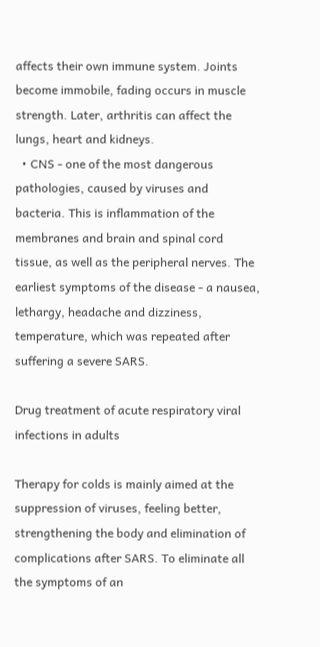affects their own immune system. Joints become immobile, fading occurs in muscle strength. Later, arthritis can affect the lungs, heart and kidneys.
  • CNS - one of the most dangerous pathologies, caused by viruses and bacteria. This is inflammation of the membranes and brain and spinal cord tissue, as well as the peripheral nerves. The earliest symptoms of the disease - a nausea, lethargy, headache and dizziness, temperature, which was repeated after suffering a severe SARS.

Drug treatment of acute respiratory viral infections in adults

Therapy for colds is mainly aimed at the suppression of viruses, feeling better, strengthening the body and elimination of complications after SARS. To eliminate all the symptoms of an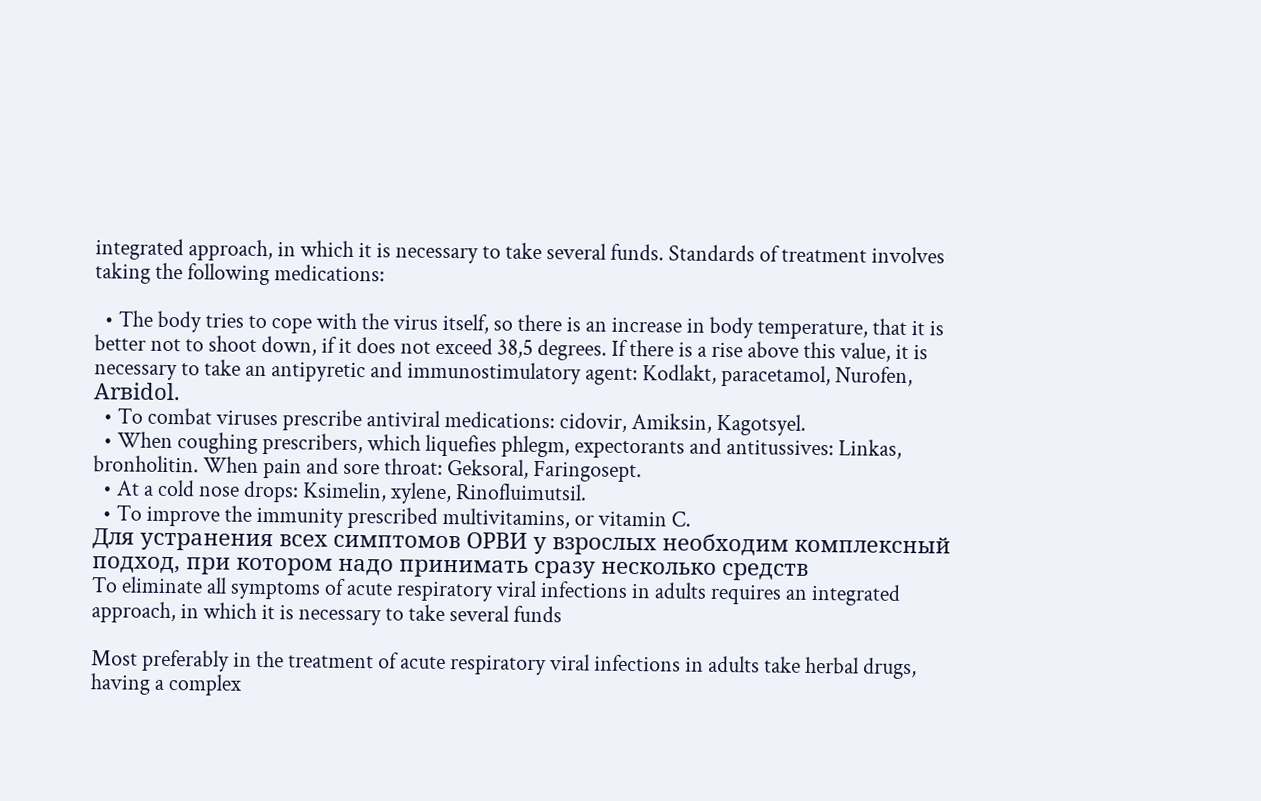integrated approach, in which it is necessary to take several funds. Standards of treatment involves taking the following medications:

  • The body tries to cope with the virus itself, so there is an increase in body temperature, that it is better not to shoot down, if it does not exceed 38,5 degrees. If there is a rise above this value, it is necessary to take an antipyretic and immunostimulatory agent: Kodlakt, paracetamol, Nurofen, Arʙidol.
  • To combat viruses prescribe antiviral medications: cidovir, Amiksin, Kagotsyel.
  • When coughing prescribers, which liquefies phlegm, expectorants and antitussives: Linkas, bronholitin. When pain and sore throat: Geksoral, Faringosept.
  • At a cold nose drops: Ksimelin, xylene, Rinofluimutsil.
  • To improve the immunity prescribed multivitamins, or vitamin C.
Для устранения всех симптомов ОРВИ у взрослых необходим комплексный подход, при котором надо принимать сразу несколько средств
To eliminate all symptoms of acute respiratory viral infections in adults requires an integrated approach, in which it is necessary to take several funds

Most preferably in the treatment of acute respiratory viral infections in adults take herbal drugs, having a complex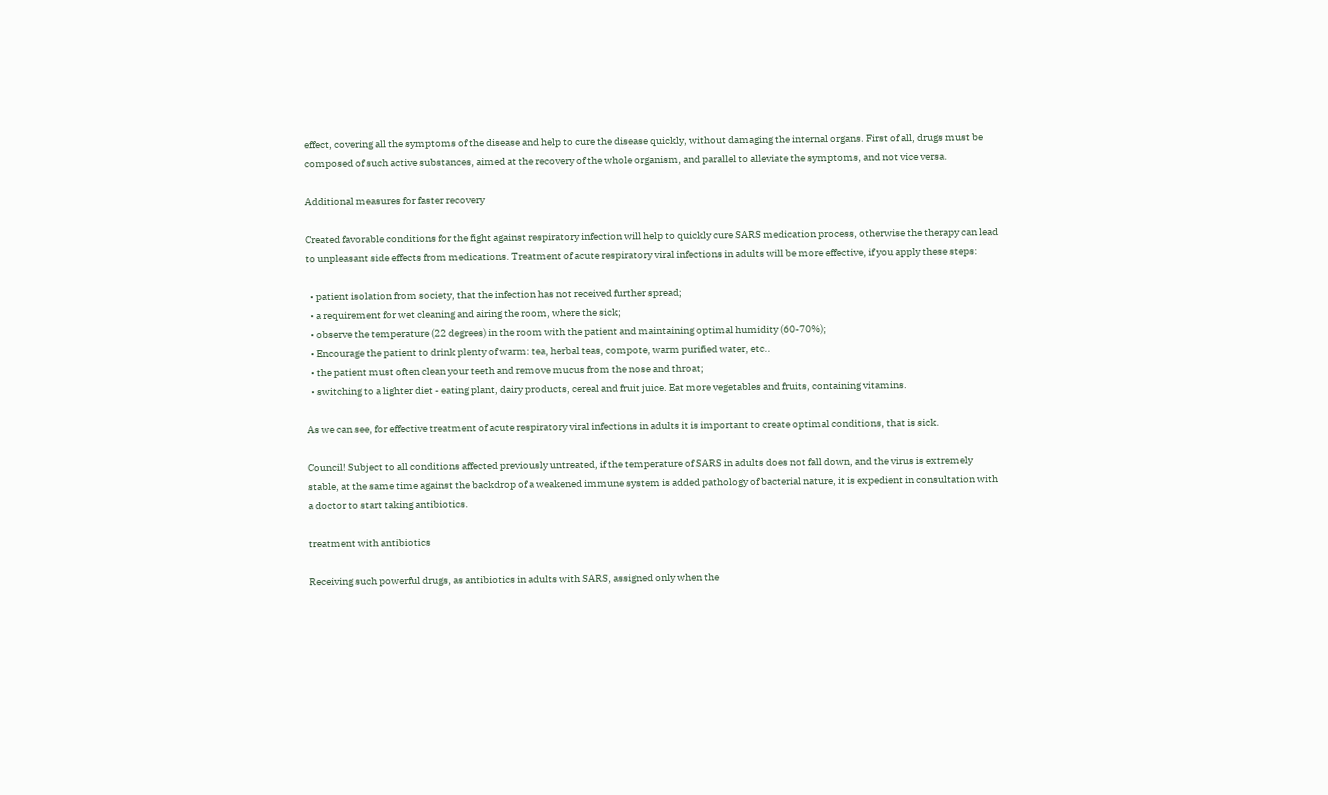effect, covering all the symptoms of the disease and help to cure the disease quickly, without damaging the internal organs. First of all, drugs must be composed of such active substances, aimed at the recovery of the whole organism, and parallel to alleviate the symptoms, and not vice versa.

Additional measures for faster recovery

Created favorable conditions for the fight against respiratory infection will help to quickly cure SARS medication process, otherwise the therapy can lead to unpleasant side effects from medications. Treatment of acute respiratory viral infections in adults will be more effective, if you apply these steps:

  • patient isolation from society, that the infection has not received further spread;
  • a requirement for wet cleaning and airing the room, where the sick;
  • observe the temperature (22 degrees) in the room with the patient and maintaining optimal humidity (60-70%);
  • Encourage the patient to drink plenty of warm: tea, herbal teas, compote, warm purified water, etc..
  • the patient must often clean your teeth and remove mucus from the nose and throat;
  • switching to a lighter diet - eating plant, dairy products, cereal and fruit juice. Eat more vegetables and fruits, containing vitamins.

As we can see, for effective treatment of acute respiratory viral infections in adults it is important to create optimal conditions, that is sick.

Council! Subject to all conditions affected previously untreated, if the temperature of SARS in adults does not fall down, and the virus is extremely stable, at the same time against the backdrop of a weakened immune system is added pathology of bacterial nature, it is expedient in consultation with a doctor to start taking antibiotics.

treatment with antibiotics

Receiving such powerful drugs, as antibiotics in adults with SARS, assigned only when the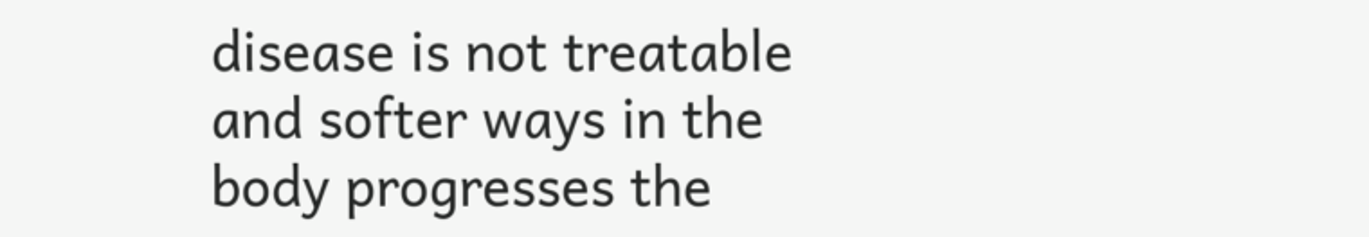disease is not treatable and softer ways in the body progresses the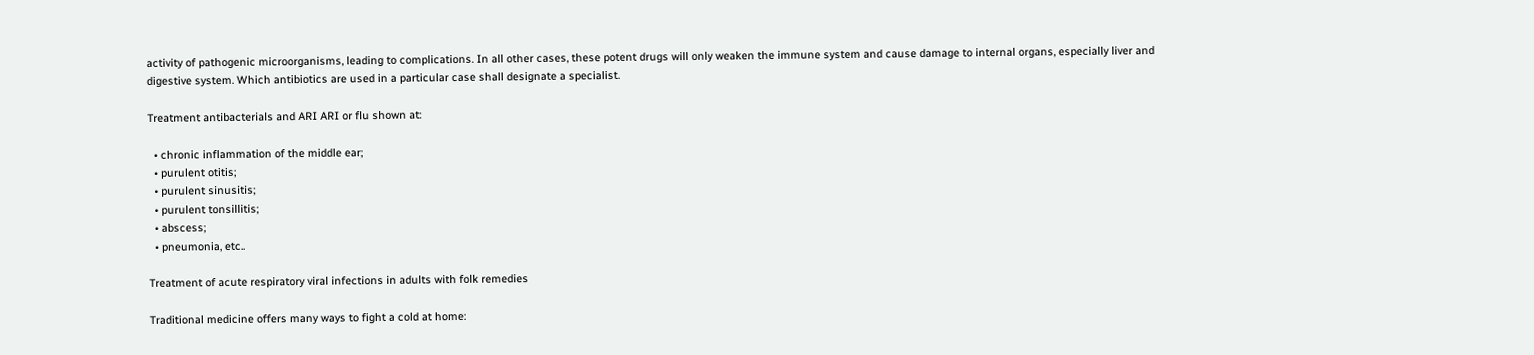activity of pathogenic microorganisms, leading to complications. In all other cases, these potent drugs will only weaken the immune system and cause damage to internal organs, especially liver and digestive system. Which antibiotics are used in a particular case shall designate a specialist.

Treatment antibacterials and ARI ARI or flu shown at:

  • chronic inflammation of the middle ear;
  • purulent otitis;
  • purulent sinusitis;
  • purulent tonsillitis;
  • abscess;
  • pneumonia, etc..

Treatment of acute respiratory viral infections in adults with folk remedies

Traditional medicine offers many ways to fight a cold at home: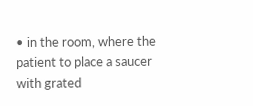• in the room, where the patient to place a saucer with grated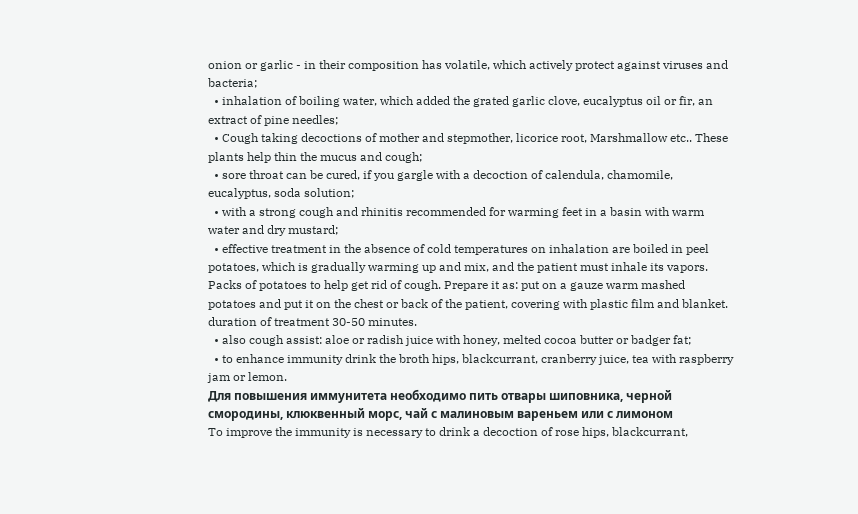onion or garlic - in their composition has volatile, which actively protect against viruses and bacteria;
  • inhalation of boiling water, which added the grated garlic clove, eucalyptus oil or fir, an extract of pine needles;
  • Cough taking decoctions of mother and stepmother, licorice root, Marshmallow etc.. These plants help thin the mucus and cough;
  • sore throat can be cured, if you gargle with a decoction of calendula, chamomile, eucalyptus, soda solution;
  • with a strong cough and rhinitis recommended for warming feet in a basin with warm water and dry mustard;
  • effective treatment in the absence of cold temperatures on inhalation are boiled in peel potatoes, which is gradually warming up and mix, and the patient must inhale its vapors. Packs of potatoes to help get rid of cough. Prepare it as: put on a gauze warm mashed potatoes and put it on the chest or back of the patient, covering with plastic film and blanket. duration of treatment 30-50 minutes.
  • also cough assist: aloe or radish juice with honey, melted cocoa butter or badger fat;
  • to enhance immunity drink the broth hips, blackcurrant, cranberry juice, tea with raspberry jam or lemon.
Для повышения иммунитета необходимо пить отвары шиповника, черной смородины, клюквенный морс, чай с малиновым вареньем или с лимоном
To improve the immunity is necessary to drink a decoction of rose hips, blackcurrant,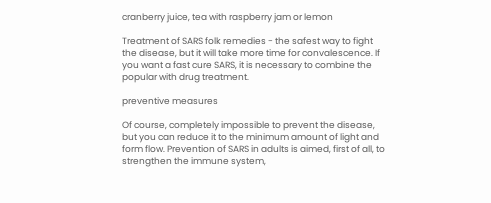cranberry juice, tea with raspberry jam or lemon

Treatment of SARS folk remedies - the safest way to fight the disease, but it will take more time for convalescence. If you want a fast cure SARS, it is necessary to combine the popular with drug treatment.

preventive measures

Of course, completely impossible to prevent the disease, but you can reduce it to the minimum amount of light and form flow. Prevention of SARS in adults is aimed, first of all, to strengthen the immune system,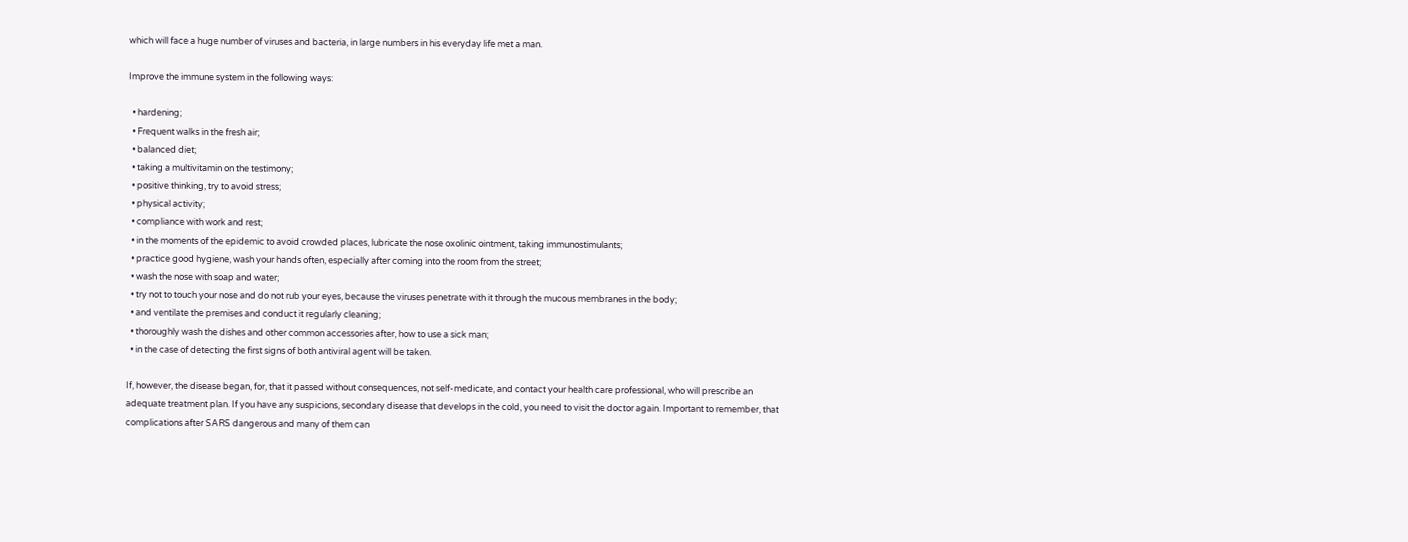which will face a huge number of viruses and bacteria, in large numbers in his everyday life met a man.

Improve the immune system in the following ways:

  • hardening;
  • Frequent walks in the fresh air;
  • balanced diet;
  • taking a multivitamin on the testimony;
  • positive thinking, try to avoid stress;
  • physical activity;
  • compliance with work and rest;
  • in the moments of the epidemic to avoid crowded places, lubricate the nose oxolinic ointment, taking immunostimulants;
  • practice good hygiene, wash your hands often, especially after coming into the room from the street;
  • wash the nose with soap and water;
  • try not to touch your nose and do not rub your eyes, because the viruses penetrate with it through the mucous membranes in the body;
  • and ventilate the premises and conduct it regularly cleaning;
  • thoroughly wash the dishes and other common accessories after, how to use a sick man;
  • in the case of detecting the first signs of both antiviral agent will be taken.

If, however, the disease began, for, that it passed without consequences, not self-medicate, and contact your health care professional, who will prescribe an adequate treatment plan. If you have any suspicions, secondary disease that develops in the cold, you need to visit the doctor again. Important to remember, that complications after SARS dangerous and many of them can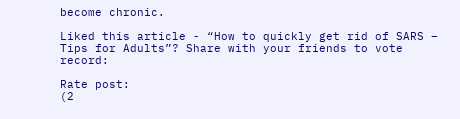become chronic.

Liked this article - “How to quickly get rid of SARS – Tips for Adults”? Share with your friends to vote record:

Rate post:
(2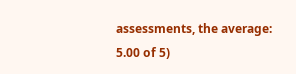assessments, the average: 5.00 of 5)